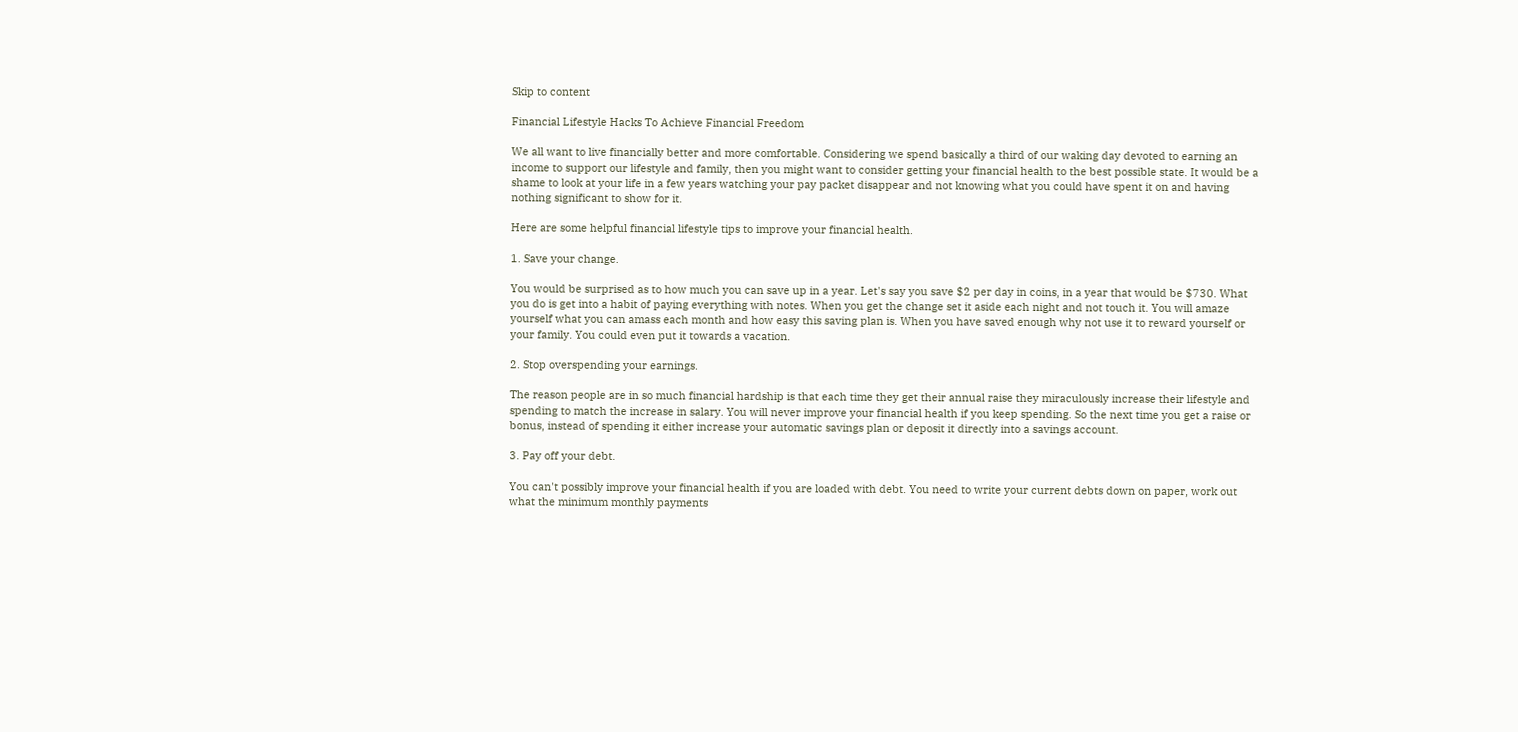Skip to content

Financial Lifestyle Hacks To Achieve Financial Freedom

We all want to live financially better and more comfortable. Considering we spend basically a third of our waking day devoted to earning an income to support our lifestyle and family, then you might want to consider getting your financial health to the best possible state. It would be a shame to look at your life in a few years watching your pay packet disappear and not knowing what you could have spent it on and having nothing significant to show for it.

Here are some helpful financial lifestyle tips to improve your financial health.

1. Save your change.

You would be surprised as to how much you can save up in a year. Let's say you save $2 per day in coins, in a year that would be $730. What you do is get into a habit of paying everything with notes. When you get the change set it aside each night and not touch it. You will amaze yourself what you can amass each month and how easy this saving plan is. When you have saved enough why not use it to reward yourself or your family. You could even put it towards a vacation.

2. Stop overspending your earnings.

The reason people are in so much financial hardship is that each time they get their annual raise they miraculously increase their lifestyle and spending to match the increase in salary. You will never improve your financial health if you keep spending. So the next time you get a raise or bonus, instead of spending it either increase your automatic savings plan or deposit it directly into a savings account.

3. Pay off your debt.

You can't possibly improve your financial health if you are loaded with debt. You need to write your current debts down on paper, work out what the minimum monthly payments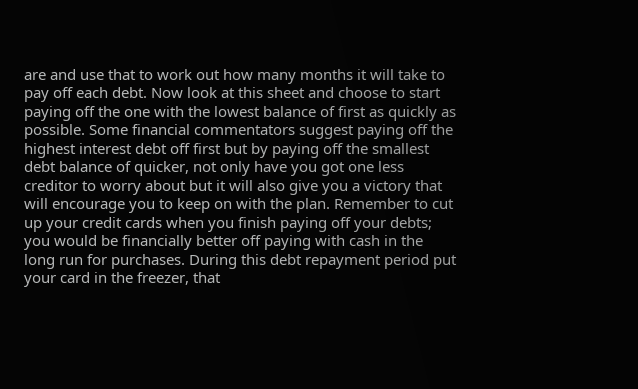are and use that to work out how many months it will take to pay off each debt. Now look at this sheet and choose to start paying off the one with the lowest balance of first as quickly as possible. Some financial commentators suggest paying off the highest interest debt off first but by paying off the smallest debt balance of quicker, not only have you got one less creditor to worry about but it will also give you a victory that will encourage you to keep on with the plan. Remember to cut up your credit cards when you finish paying off your debts; you would be financially better off paying with cash in the long run for purchases. During this debt repayment period put your card in the freezer, that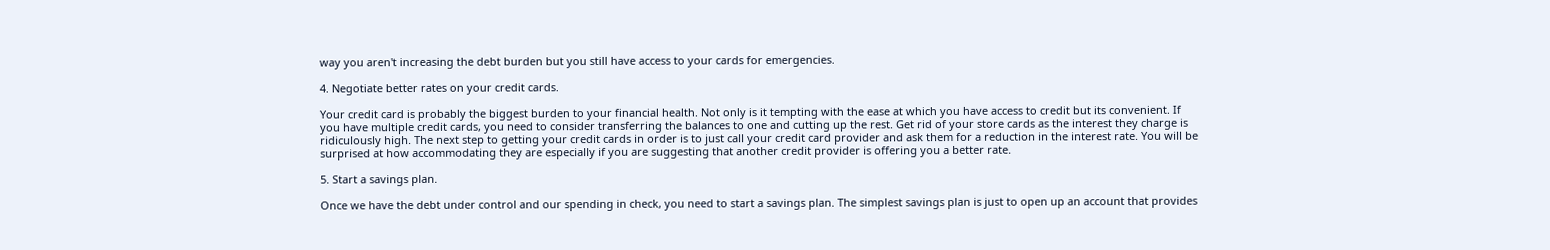way you aren't increasing the debt burden but you still have access to your cards for emergencies.

4. Negotiate better rates on your credit cards.

Your credit card is probably the biggest burden to your financial health. Not only is it tempting with the ease at which you have access to credit but its convenient. If you have multiple credit cards, you need to consider transferring the balances to one and cutting up the rest. Get rid of your store cards as the interest they charge is ridiculously high. The next step to getting your credit cards in order is to just call your credit card provider and ask them for a reduction in the interest rate. You will be surprised at how accommodating they are especially if you are suggesting that another credit provider is offering you a better rate.

5. Start a savings plan.

Once we have the debt under control and our spending in check, you need to start a savings plan. The simplest savings plan is just to open up an account that provides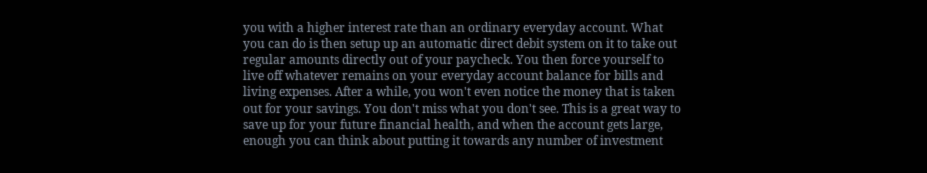you with a higher interest rate than an ordinary everyday account. What you can do is then setup up an automatic direct debit system on it to take out regular amounts directly out of your paycheck. You then force yourself to live off whatever remains on your everyday account balance for bills and living expenses. After a while, you won't even notice the money that is taken out for your savings. You don't miss what you don't see. This is a great way to save up for your future financial health, and when the account gets large, enough you can think about putting it towards any number of investment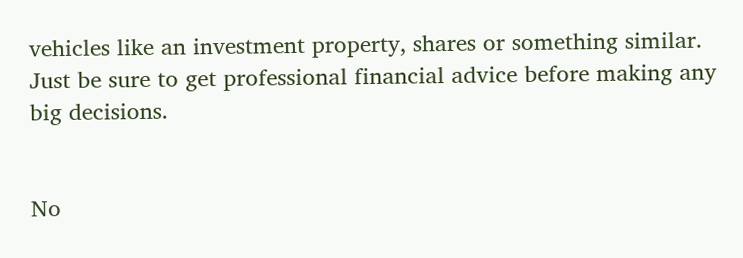vehicles like an investment property, shares or something similar. Just be sure to get professional financial advice before making any big decisions.


No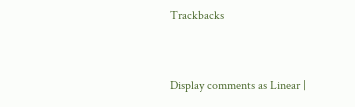Trackbacks


Display comments as Linear |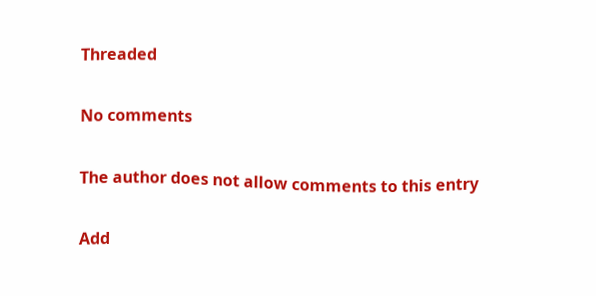Threaded

No comments

The author does not allow comments to this entry

Add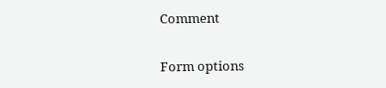Comment

Form options